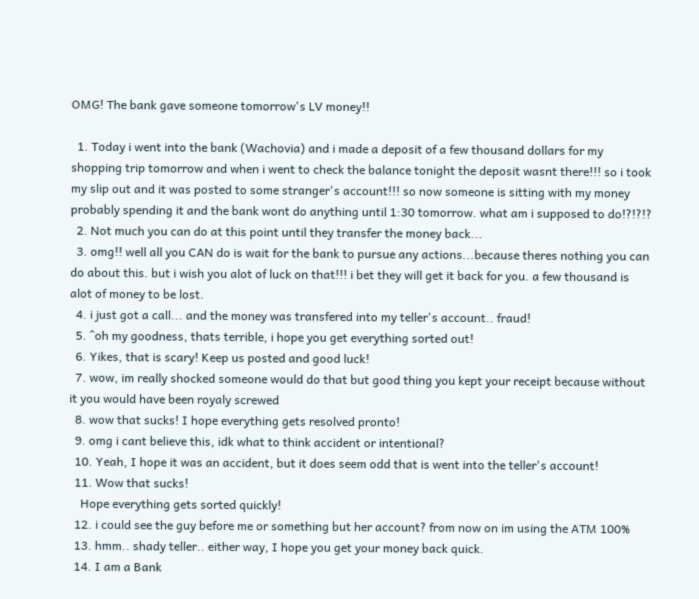OMG! The bank gave someone tomorrow's LV money!!

  1. Today i went into the bank (Wachovia) and i made a deposit of a few thousand dollars for my shopping trip tomorrow and when i went to check the balance tonight the deposit wasnt there!!! so i took my slip out and it was posted to some stranger's account!!! so now someone is sitting with my money probably spending it and the bank wont do anything until 1:30 tomorrow. what am i supposed to do!?!?!?
  2. Not much you can do at this point until they transfer the money back...
  3. omg!! well all you CAN do is wait for the bank to pursue any actions...because theres nothing you can do about this. but i wish you alot of luck on that!!! i bet they will get it back for you. a few thousand is alot of money to be lost.
  4. i just got a call... and the money was transfered into my teller's account.. fraud!
  5. ^oh my goodness, thats terrible, i hope you get everything sorted out!
  6. Yikes, that is scary! Keep us posted and good luck!
  7. wow, im really shocked someone would do that but good thing you kept your receipt because without it you would have been royaly screwed
  8. wow that sucks! I hope everything gets resolved pronto!
  9. omg i cant believe this, idk what to think accident or intentional?
  10. Yeah, I hope it was an accident, but it does seem odd that is went into the teller's account!
  11. Wow that sucks!
    Hope everything gets sorted quickly!
  12. i could see the guy before me or something but her account? from now on im using the ATM 100%
  13. hmm.. shady teller.. either way, I hope you get your money back quick.
  14. I am a Bank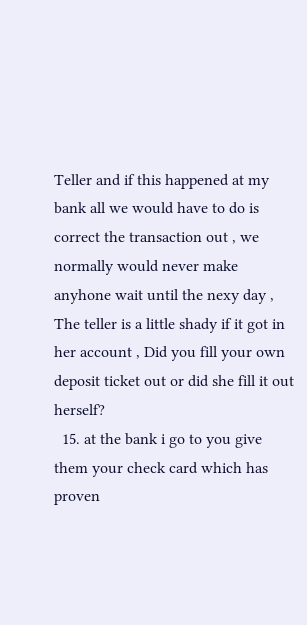Teller and if this happened at my bank all we would have to do is correct the transaction out , we normally would never make anyhone wait until the nexy day , The teller is a little shady if it got in her account , Did you fill your own deposit ticket out or did she fill it out herself?
  15. at the bank i go to you give them your check card which has proven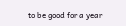to be good for a year